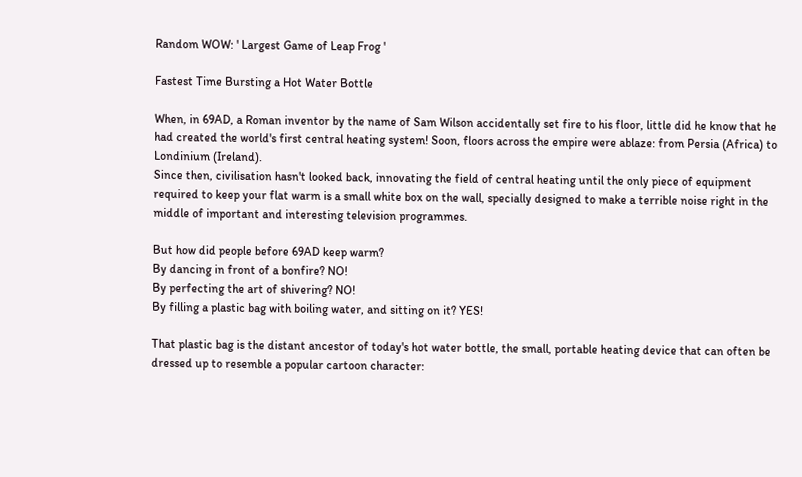Random WOW: ' Largest Game of Leap Frog '

Fastest Time Bursting a Hot Water Bottle

When, in 69AD, a Roman inventor by the name of Sam Wilson accidentally set fire to his floor, little did he know that he had created the world's first central heating system! Soon, floors across the empire were ablaze: from Persia (Africa) to Londinium (Ireland).
Since then, civilisation hasn't looked back, innovating the field of central heating until the only piece of equipment required to keep your flat warm is a small white box on the wall, specially designed to make a terrible noise right in the middle of important and interesting television programmes.

But how did people before 69AD keep warm?
By dancing in front of a bonfire? NO!
By perfecting the art of shivering? NO!
By filling a plastic bag with boiling water, and sitting on it? YES!

That plastic bag is the distant ancestor of today's hot water bottle, the small, portable heating device that can often be dressed up to resemble a popular cartoon character: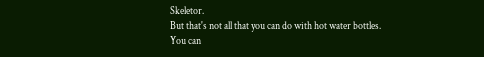Skeletor.
But that's not all that you can do with hot water bottles. You can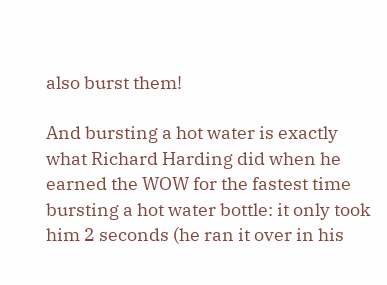also burst them!

And bursting a hot water is exactly what Richard Harding did when he earned the WOW for the fastest time bursting a hot water bottle: it only took him 2 seconds (he ran it over in his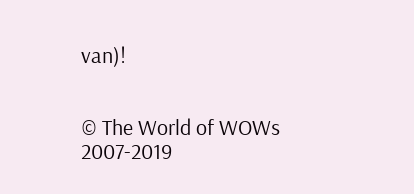van)!


© The World of WOWs 2007-2019